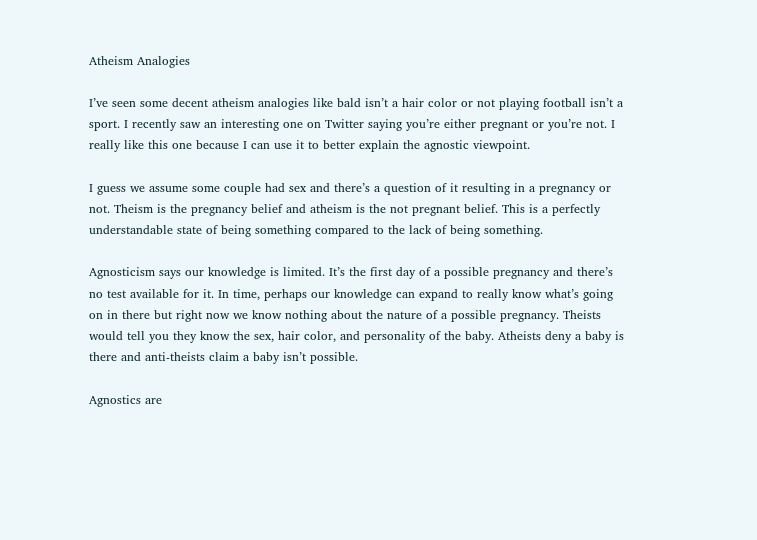Atheism Analogies

I’ve seen some decent atheism analogies like bald isn’t a hair color or not playing football isn’t a sport. I recently saw an interesting one on Twitter saying you’re either pregnant or you’re not. I really like this one because I can use it to better explain the agnostic viewpoint.

I guess we assume some couple had sex and there’s a question of it resulting in a pregnancy or not. Theism is the pregnancy belief and atheism is the not pregnant belief. This is a perfectly understandable state of being something compared to the lack of being something.

Agnosticism says our knowledge is limited. It’s the first day of a possible pregnancy and there’s no test available for it. In time, perhaps our knowledge can expand to really know what’s going on in there but right now we know nothing about the nature of a possible pregnancy. Theists would tell you they know the sex, hair color, and personality of the baby. Atheists deny a baby is there and anti-theists claim a baby isn’t possible.

Agnostics are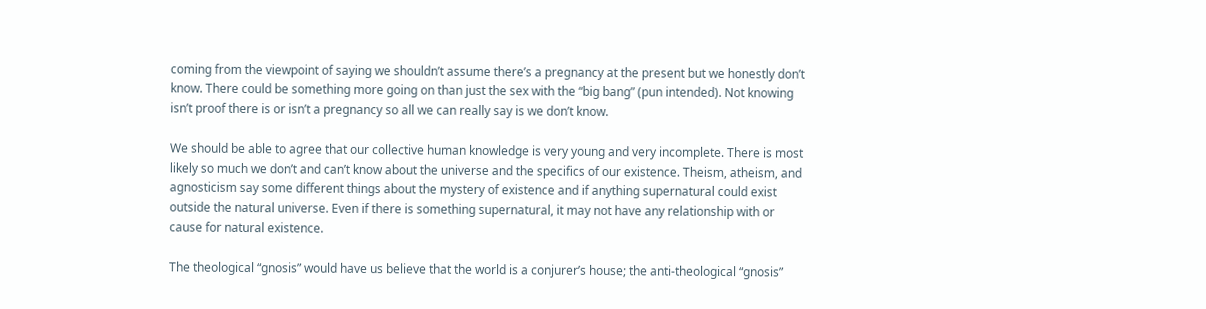coming from the viewpoint of saying we shouldn’t assume there’s a pregnancy at the present but we honestly don’t know. There could be something more going on than just the sex with the “big bang” (pun intended). Not knowing isn’t proof there is or isn’t a pregnancy so all we can really say is we don’t know.

We should be able to agree that our collective human knowledge is very young and very incomplete. There is most likely so much we don’t and can’t know about the universe and the specifics of our existence. Theism, atheism, and agnosticism say some different things about the mystery of existence and if anything supernatural could exist outside the natural universe. Even if there is something supernatural, it may not have any relationship with or cause for natural existence.

The theological “gnosis” would have us believe that the world is a conjurer’s house; the anti-theological “gnosis”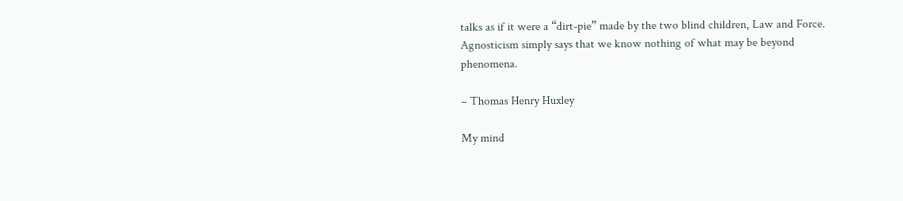talks as if it were a “dirt-pie” made by the two blind children, Law and Force. Agnosticism simply says that we know nothing of what may be beyond phenomena.

– Thomas Henry Huxley

My mind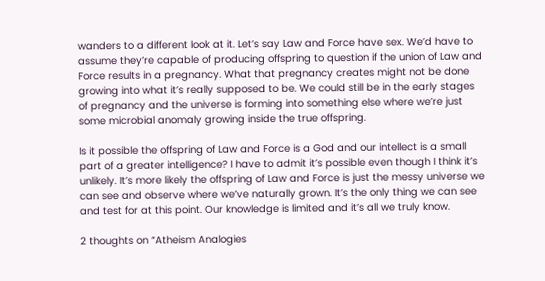wanders to a different look at it. Let’s say Law and Force have sex. We’d have to assume they’re capable of producing offspring to question if the union of Law and Force results in a pregnancy. What that pregnancy creates might not be done growing into what it’s really supposed to be. We could still be in the early stages of pregnancy and the universe is forming into something else where we’re just some microbial anomaly growing inside the true offspring.

Is it possible the offspring of Law and Force is a God and our intellect is a small part of a greater intelligence? I have to admit it’s possible even though I think it’s unlikely. It’s more likely the offspring of Law and Force is just the messy universe we can see and observe where we’ve naturally grown. It’s the only thing we can see and test for at this point. Our knowledge is limited and it’s all we truly know.

2 thoughts on “Atheism Analogies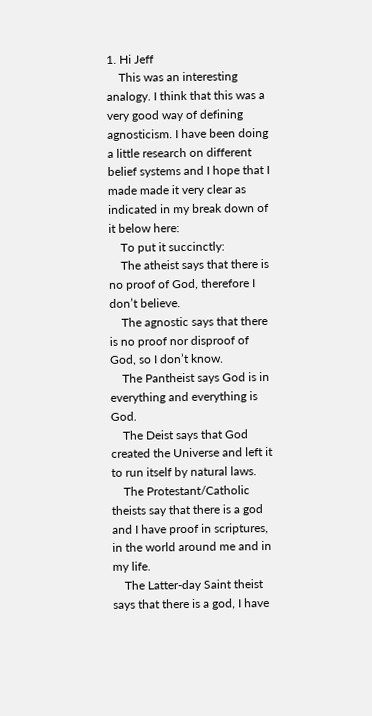1. Hi Jeff
    This was an interesting analogy. I think that this was a very good way of defining agnosticism. I have been doing a little research on different belief systems and I hope that I made made it very clear as indicated in my break down of it below here:
    To put it succinctly:
    The atheist says that there is no proof of God, therefore I don’t believe.
    The agnostic says that there is no proof nor disproof of God, so I don’t know.
    The Pantheist says God is in everything and everything is God.
    The Deist says that God created the Universe and left it to run itself by natural laws.
    The Protestant/Catholic theists say that there is a god and I have proof in scriptures, in the world around me and in my life.
    The Latter-day Saint theist says that there is a god, I have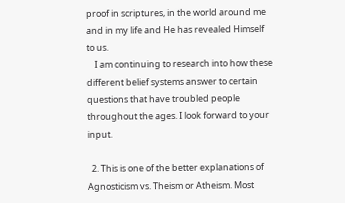proof in scriptures, in the world around me and in my life and He has revealed Himself to us.
    I am continuing to research into how these different belief systems answer to certain questions that have troubled people throughout the ages. I look forward to your input.

  2. This is one of the better explanations of Agnosticism vs. Theism or Atheism. Most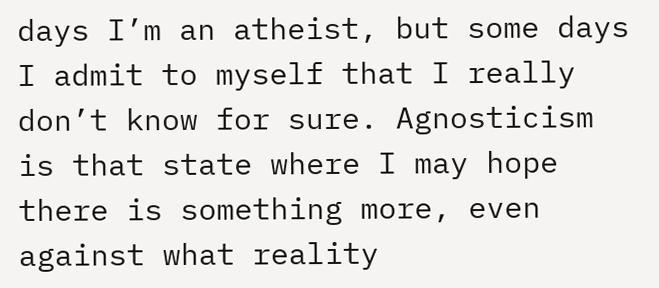days I’m an atheist, but some days I admit to myself that I really don’t know for sure. Agnosticism is that state where I may hope there is something more, even against what reality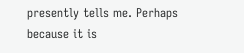presently tells me. Perhaps because it is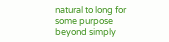natural to long for some purpose beyond simply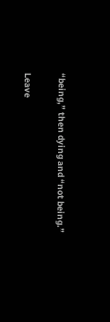“being,” then dying and “not being.”

Leave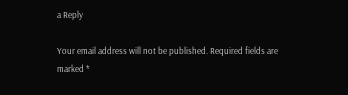a Reply

Your email address will not be published. Required fields are marked *